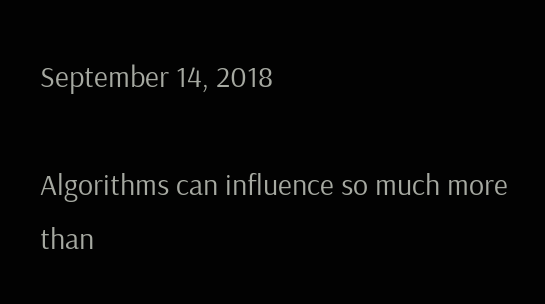September 14, 2018

Algorithms can influence so much more than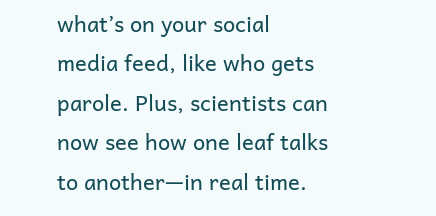what’s on your social media feed, like who gets parole. Plus, scientists can now see how one leaf talks to another—in real time.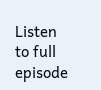Listen to full episode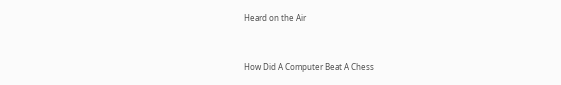Heard on the Air


How Did A Computer Beat A Chess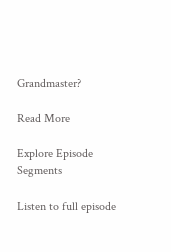Grandmaster?

Read More

Explore Episode Segments

Listen to full episode